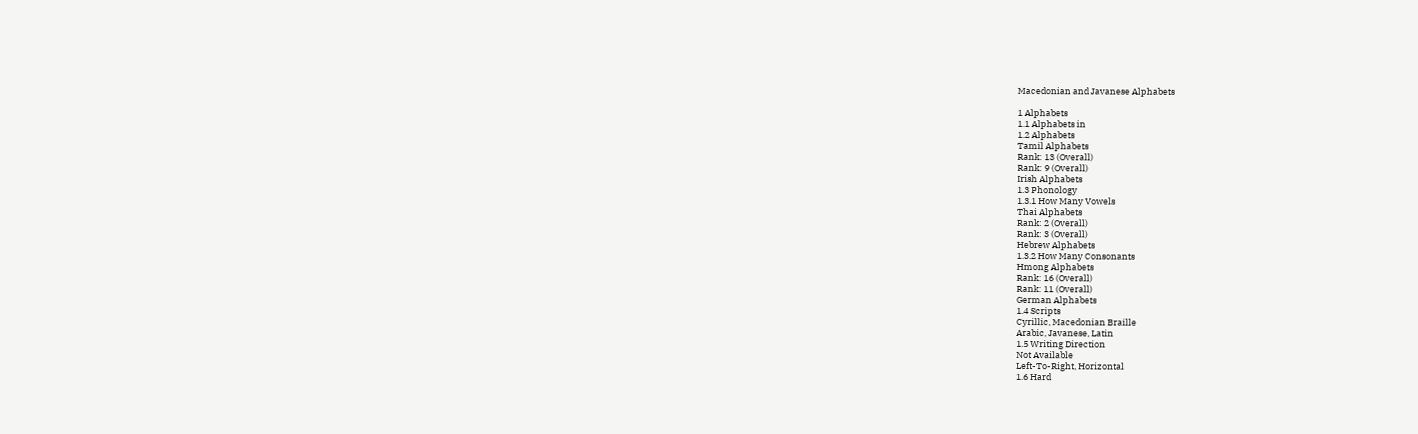Macedonian and Javanese Alphabets

1 Alphabets
1.1 Alphabets in
1.2 Alphabets
Tamil Alphabets
Rank: 13 (Overall)
Rank: 9 (Overall)
Irish Alphabets
1.3 Phonology
1.3.1 How Many Vowels
Thai Alphabets
Rank: 2 (Overall)
Rank: 3 (Overall)
Hebrew Alphabets
1.3.2 How Many Consonants
Hmong Alphabets
Rank: 16 (Overall)
Rank: 11 (Overall)
German Alphabets
1.4 Scripts
Cyrillic, Macedonian Braille
Arabic, Javanese, Latin
1.5 Writing Direction
Not Available
Left-To-Right, Horizontal
1.6 Hard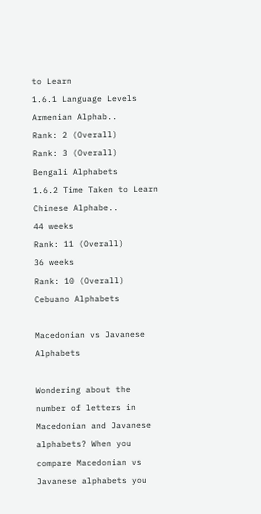to Learn
1.6.1 Language Levels
Armenian Alphab..
Rank: 2 (Overall)
Rank: 3 (Overall)
Bengali Alphabets
1.6.2 Time Taken to Learn
Chinese Alphabe..
44 weeks
Rank: 11 (Overall)
36 weeks
Rank: 10 (Overall)
Cebuano Alphabets

Macedonian vs Javanese Alphabets

Wondering about the number of letters in Macedonian and Javanese alphabets? When you compare Macedonian vs Javanese alphabets you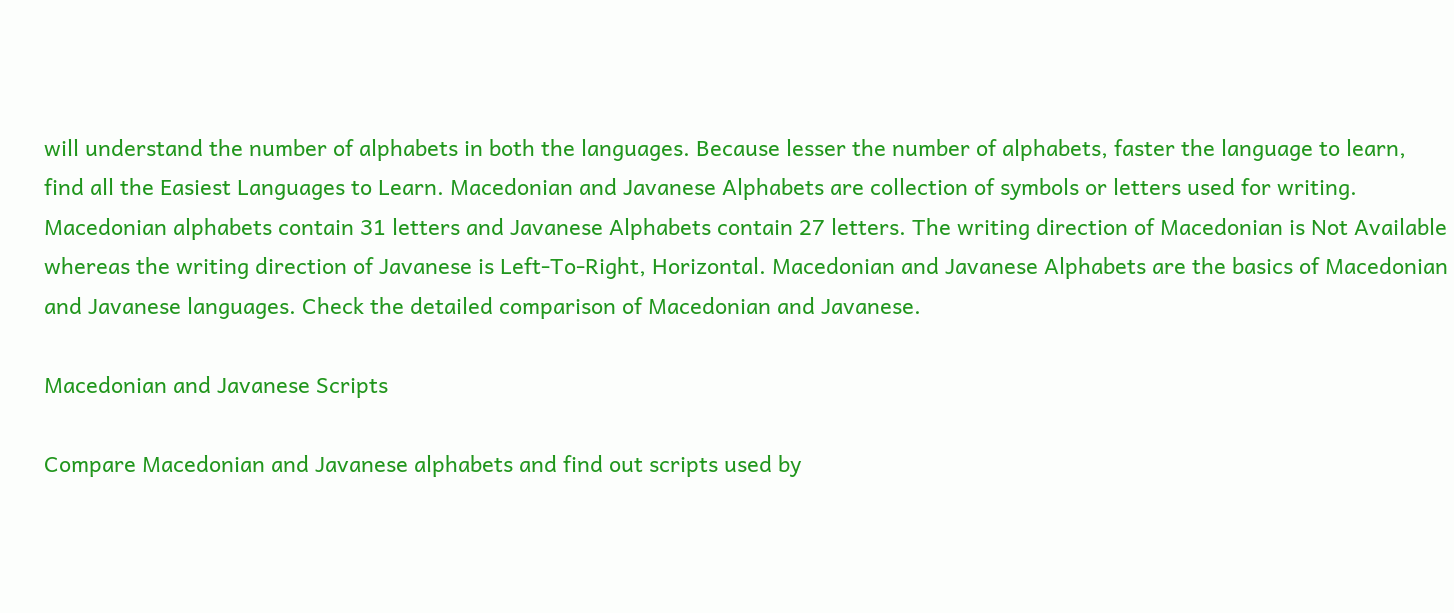will understand the number of alphabets in both the languages. Because lesser the number of alphabets, faster the language to learn, find all the Easiest Languages to Learn. Macedonian and Javanese Alphabets are collection of symbols or letters used for writing. Macedonian alphabets contain 31 letters and Javanese Alphabets contain 27 letters. The writing direction of Macedonian is Not Available whereas the writing direction of Javanese is Left-To-Right, Horizontal. Macedonian and Javanese Alphabets are the basics of Macedonian and Javanese languages. Check the detailed comparison of Macedonian and Javanese.

Macedonian and Javanese Scripts

Compare Macedonian and Javanese alphabets and find out scripts used by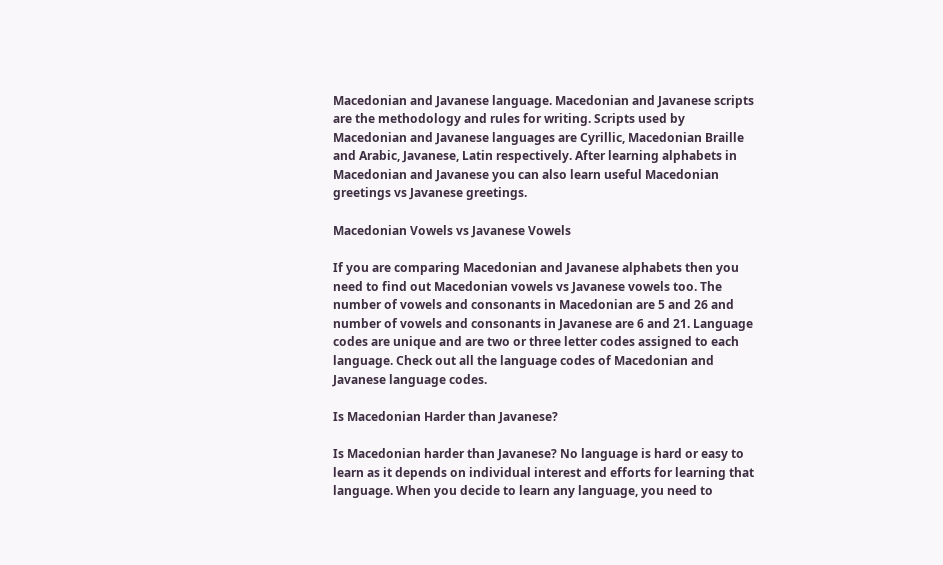Macedonian and Javanese language. Macedonian and Javanese scripts are the methodology and rules for writing. Scripts used by Macedonian and Javanese languages are Cyrillic, Macedonian Braille and Arabic, Javanese, Latin respectively. After learning alphabets in Macedonian and Javanese you can also learn useful Macedonian greetings vs Javanese greetings.

Macedonian Vowels vs Javanese Vowels

If you are comparing Macedonian and Javanese alphabets then you need to find out Macedonian vowels vs Javanese vowels too. The number of vowels and consonants in Macedonian are 5 and 26 and number of vowels and consonants in Javanese are 6 and 21. Language codes are unique and are two or three letter codes assigned to each language. Check out all the language codes of Macedonian and Javanese language codes.

Is Macedonian Harder than Javanese?

Is Macedonian harder than Javanese? No language is hard or easy to learn as it depends on individual interest and efforts for learning that language. When you decide to learn any language, you need to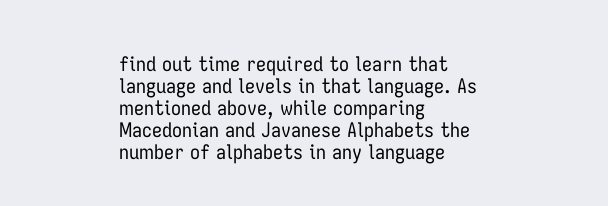find out time required to learn that language and levels in that language. As mentioned above, while comparing Macedonian and Javanese Alphabets the number of alphabets in any language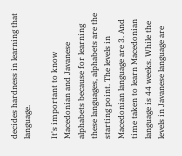decides hardness in learning that language.

It's important to know Macedonian and Javanese alphabets because for learning these languages, alphabets are the starting point. The levels in Macedonian language are 3. And time taken to learn Macedonian language is 44 weeks. While the levels in Javanese language are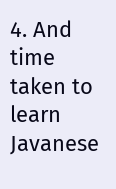4. And time taken to learn Javanese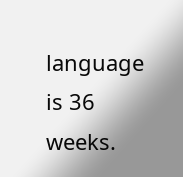language is 36 weeks.